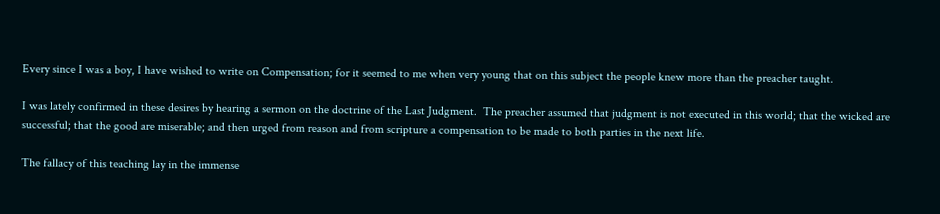Every since I was a boy, I have wished to write on Compensation; for it seemed to me when very young that on this subject the people knew more than the preacher taught.

I was lately confirmed in these desires by hearing a sermon on the doctrine of the Last Judgment.  The preacher assumed that judgment is not executed in this world; that the wicked are successful; that the good are miserable; and then urged from reason and from scripture a compensation to be made to both parties in the next life.

The fallacy of this teaching lay in the immense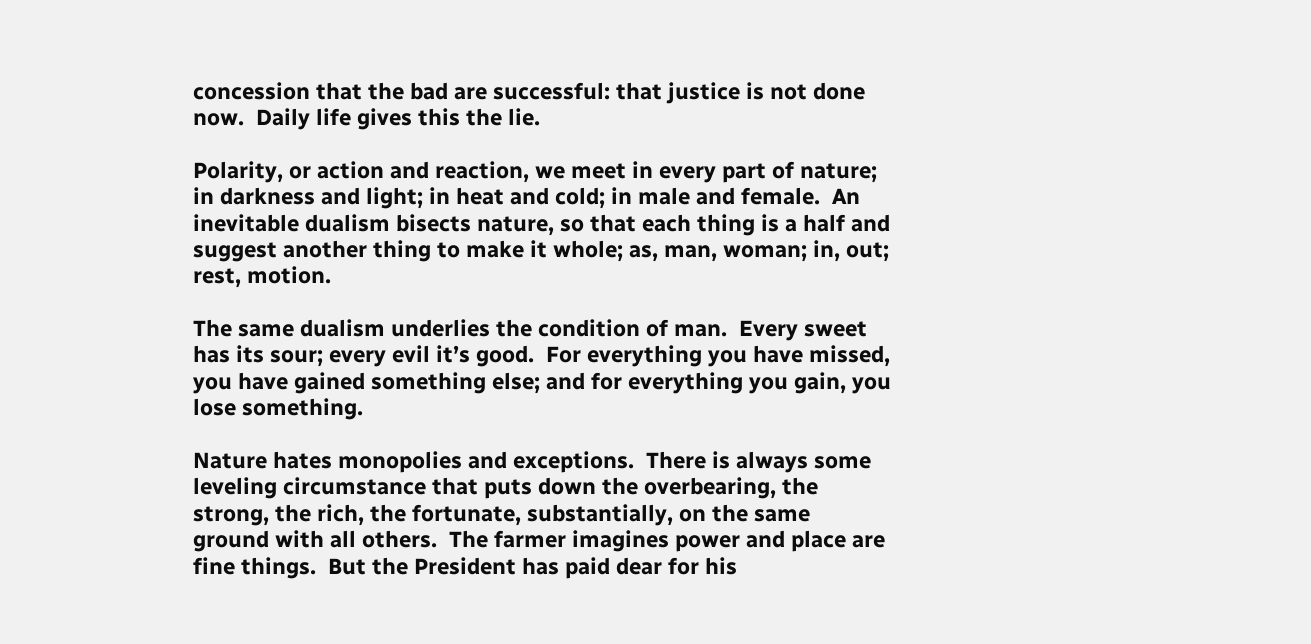concession that the bad are successful: that justice is not done now.  Daily life gives this the lie.

Polarity, or action and reaction, we meet in every part of nature; in darkness and light; in heat and cold; in male and female.  An inevitable dualism bisects nature, so that each thing is a half and suggest another thing to make it whole; as, man, woman; in, out; rest, motion.

The same dualism underlies the condition of man.  Every sweet has its sour; every evil it’s good.  For everything you have missed, you have gained something else; and for everything you gain, you lose something.

Nature hates monopolies and exceptions.  There is always some leveling circumstance that puts down the overbearing, the strong, the rich, the fortunate, substantially, on the same ground with all others.  The farmer imagines power and place are fine things.  But the President has paid dear for his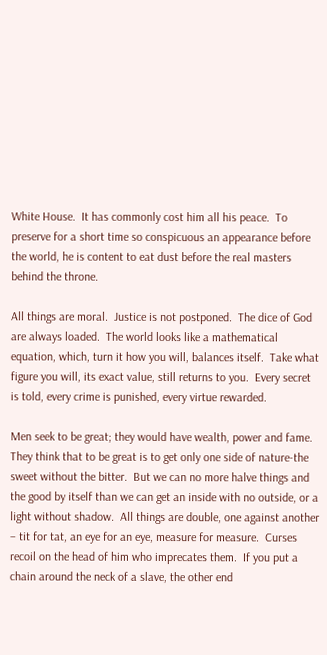White House.  It has commonly cost him all his peace.  To preserve for a short time so conspicuous an appearance before the world, he is content to eat dust before the real masters behind the throne.

All things are moral.  Justice is not postponed.  The dice of God are always loaded.  The world looks like a mathematical equation, which, turn it how you will, balances itself.  Take what figure you will, its exact value, still returns to you.  Every secret is told, every crime is punished, every virtue rewarded.

Men seek to be great; they would have wealth, power and fame.  They think that to be great is to get only one side of nature-the sweet without the bitter.  But we can no more halve things and the good by itself than we can get an inside with no outside, or a light without shadow.  All things are double, one against another – tit for tat, an eye for an eye, measure for measure.  Curses recoil on the head of him who imprecates them.  If you put a chain around the neck of a slave, the other end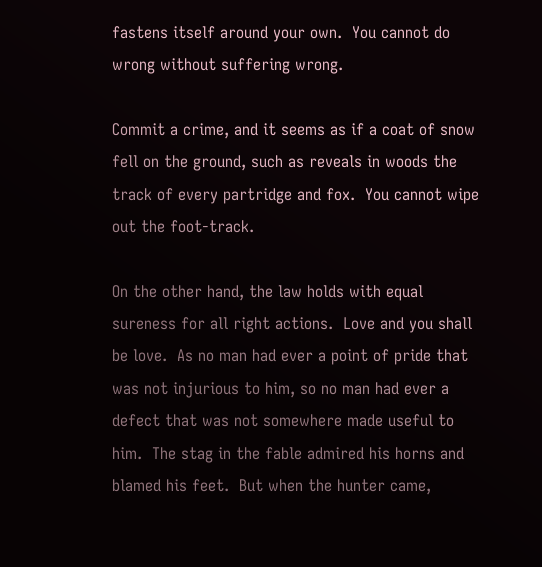fastens itself around your own.  You cannot do wrong without suffering wrong.

Commit a crime, and it seems as if a coat of snow fell on the ground, such as reveals in woods the track of every partridge and fox.  You cannot wipe out the foot-track.

On the other hand, the law holds with equal sureness for all right actions.  Love and you shall be love.  As no man had ever a point of pride that was not injurious to him, so no man had ever a defect that was not somewhere made useful to him.  The stag in the fable admired his horns and blamed his feet.  But when the hunter came,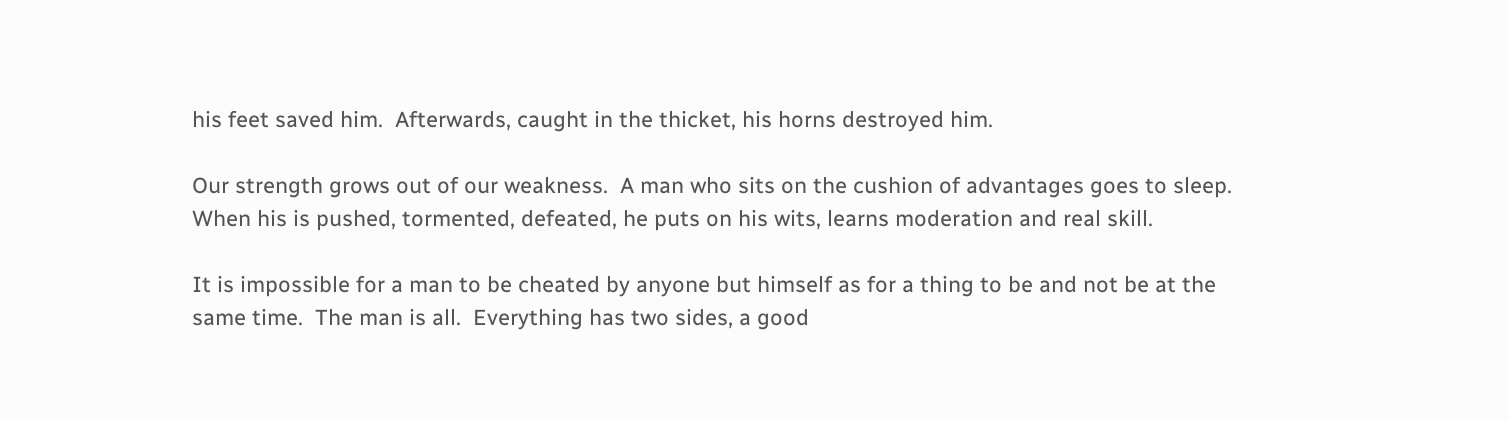his feet saved him.  Afterwards, caught in the thicket, his horns destroyed him.

Our strength grows out of our weakness.  A man who sits on the cushion of advantages goes to sleep.  When his is pushed, tormented, defeated, he puts on his wits, learns moderation and real skill.

It is impossible for a man to be cheated by anyone but himself as for a thing to be and not be at the same time.  The man is all.  Everything has two sides, a good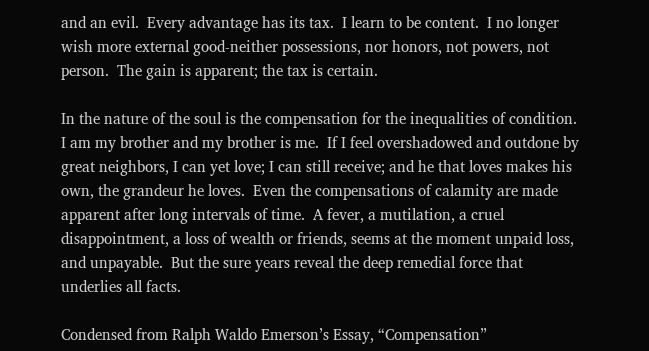and an evil.  Every advantage has its tax.  I learn to be content.  I no longer wish more external good-neither possessions, nor honors, not powers, not person.  The gain is apparent; the tax is certain.

In the nature of the soul is the compensation for the inequalities of condition.  I am my brother and my brother is me.  If I feel overshadowed and outdone by great neighbors, I can yet love; I can still receive; and he that loves makes his own, the grandeur he loves.  Even the compensations of calamity are made apparent after long intervals of time.  A fever, a mutilation, a cruel disappointment, a loss of wealth or friends, seems at the moment unpaid loss, and unpayable.  But the sure years reveal the deep remedial force that underlies all facts.

Condensed from Ralph Waldo Emerson’s Essay, “Compensation”